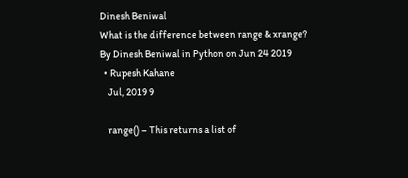Dinesh Beniwal
What is the difference between range & xrange?
By Dinesh Beniwal in Python on Jun 24 2019
  • Rupesh Kahane
    Jul, 2019 9

    range() – This returns a list of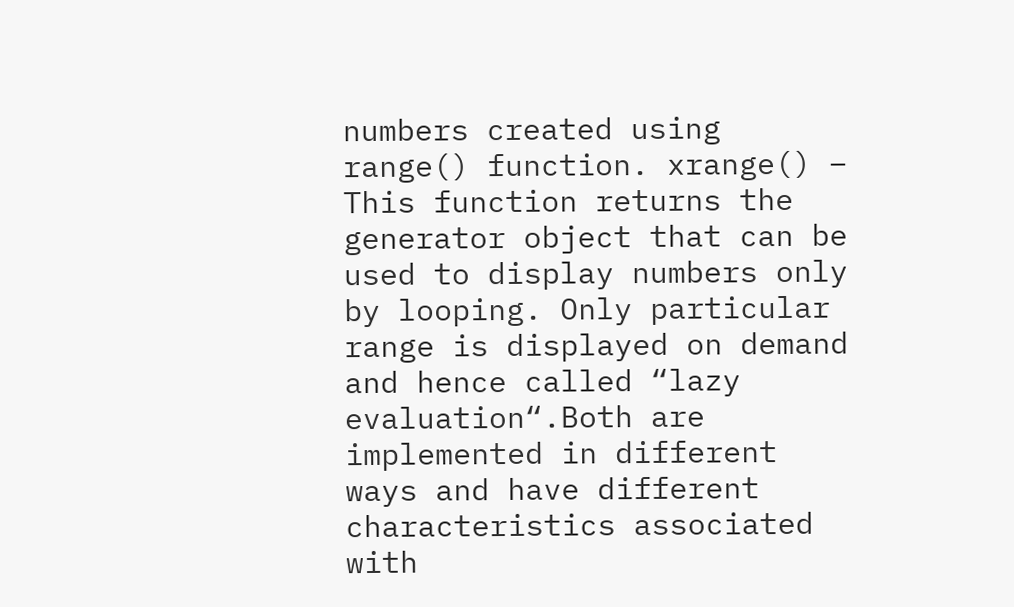numbers created using range() function. xrange() – This function returns the generator object that can be used to display numbers only by looping. Only particular range is displayed on demand and hence called “lazy evaluation“.Both are implemented in different ways and have different characteristics associated with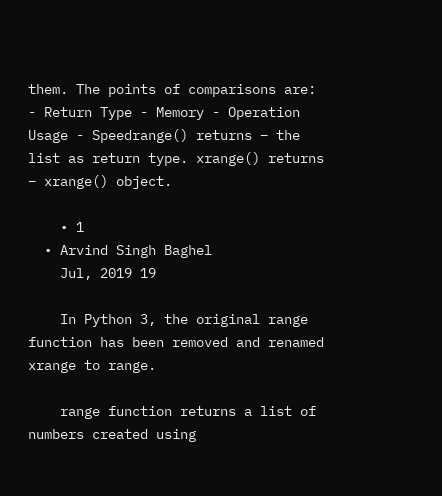them. The points of comparisons are: - Return Type - Memory - Operation Usage - Speedrange() returns – the list as return type. xrange() returns – xrange() object.

    • 1
  • Arvind Singh Baghel
    Jul, 2019 19

    In Python 3, the original range function has been removed and renamed xrange to range.

    range function returns a list of numbers created using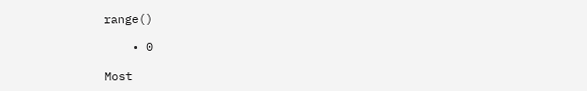range()

    • 0

Most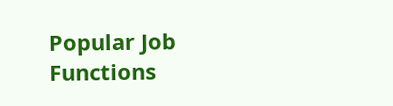Popular Job Functions